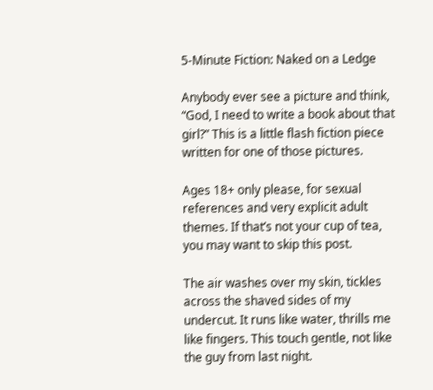5-Minute Fiction: Naked on a Ledge

Anybody ever see a picture and think, “God, I need to write a book about that girl?” This is a little flash fiction piece written for one of those pictures.

Ages 18+ only please, for sexual references and very explicit adult themes. If that’s not your cup of tea, you may want to skip this post.

The air washes over my skin, tickles across the shaved sides of my undercut. It runs like water, thrills me like fingers. This touch gentle, not like the guy from last night.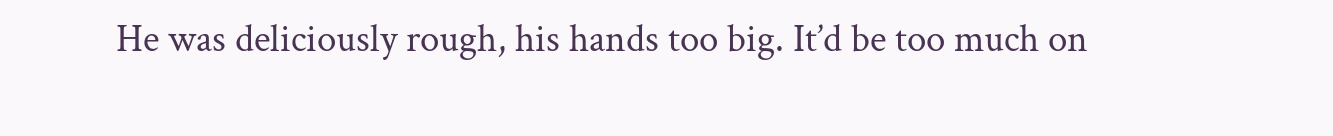He was deliciously rough, his hands too big. It’d be too much on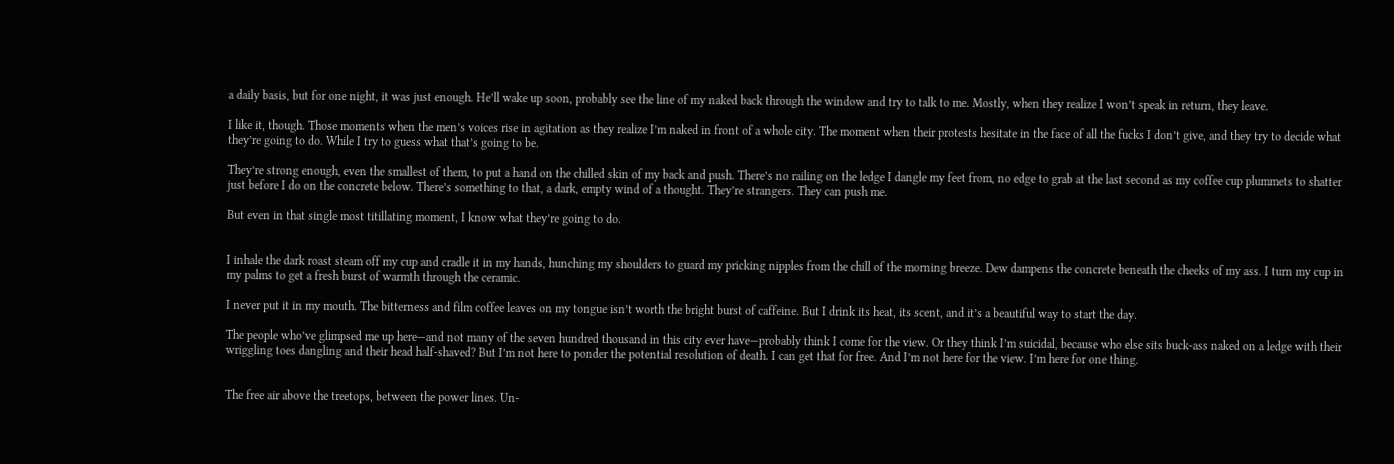a daily basis, but for one night, it was just enough. He’ll wake up soon, probably see the line of my naked back through the window and try to talk to me. Mostly, when they realize I won’t speak in return, they leave.

I like it, though. Those moments when the men’s voices rise in agitation as they realize I’m naked in front of a whole city. The moment when their protests hesitate in the face of all the fucks I don’t give, and they try to decide what they’re going to do. While I try to guess what that’s going to be.

They’re strong enough, even the smallest of them, to put a hand on the chilled skin of my back and push. There’s no railing on the ledge I dangle my feet from, no edge to grab at the last second as my coffee cup plummets to shatter just before I do on the concrete below. There’s something to that, a dark, empty wind of a thought. They’re strangers. They can push me.

But even in that single most titillating moment, I know what they’re going to do.


I inhale the dark roast steam off my cup and cradle it in my hands, hunching my shoulders to guard my pricking nipples from the chill of the morning breeze. Dew dampens the concrete beneath the cheeks of my ass. I turn my cup in my palms to get a fresh burst of warmth through the ceramic.

I never put it in my mouth. The bitterness and film coffee leaves on my tongue isn’t worth the bright burst of caffeine. But I drink its heat, its scent, and it’s a beautiful way to start the day.

The people who’ve glimpsed me up here—and not many of the seven hundred thousand in this city ever have—probably think I come for the view. Or they think I’m suicidal, because who else sits buck-ass naked on a ledge with their wriggling toes dangling and their head half-shaved? But I’m not here to ponder the potential resolution of death. I can get that for free. And I’m not here for the view. I’m here for one thing.


The free air above the treetops, between the power lines. Un-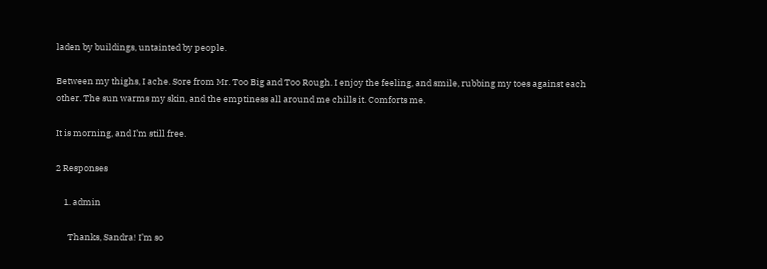laden by buildings, untainted by people.

Between my thighs, I ache. Sore from Mr. Too Big and Too Rough. I enjoy the feeling, and smile, rubbing my toes against each other. The sun warms my skin, and the emptiness all around me chills it. Comforts me.

It is morning, and I’m still free.

2 Responses

    1. admin

      Thanks, Sandra! I’m so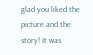glad you liked the picture and the story! It was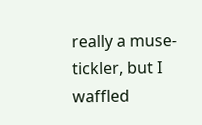really a muse-tickler, but I waffled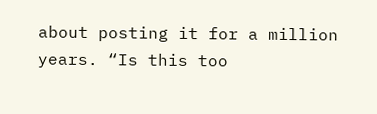about posting it for a million years. “Is this too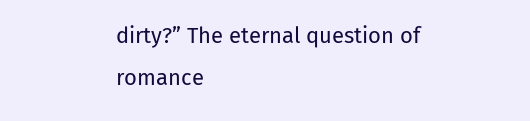dirty?” The eternal question of romance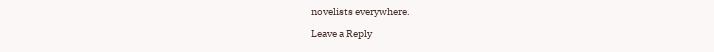novelists everywhere.

Leave a Reply